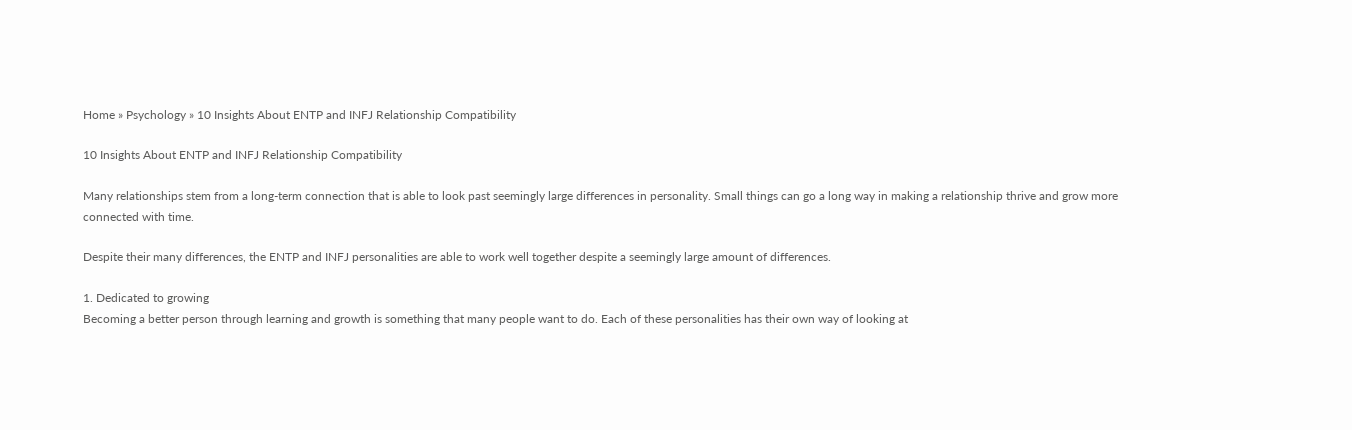Home » Psychology » 10 Insights About ENTP and INFJ Relationship Compatibility

10 Insights About ENTP and INFJ Relationship Compatibility

Many relationships stem from a long-term connection that is able to look past seemingly large differences in personality. Small things can go a long way in making a relationship thrive and grow more connected with time.

Despite their many differences, the ENTP and INFJ personalities are able to work well together despite a seemingly large amount of differences.

1. Dedicated to growing
Becoming a better person through learning and growth is something that many people want to do. Each of these personalities has their own way of looking at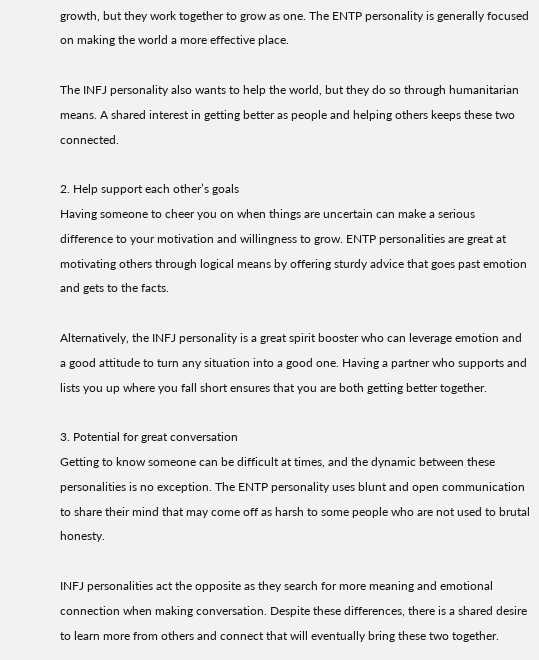growth, but they work together to grow as one. The ENTP personality is generally focused on making the world a more effective place.

The INFJ personality also wants to help the world, but they do so through humanitarian means. A shared interest in getting better as people and helping others keeps these two connected.

2. Help support each other’s goals
Having someone to cheer you on when things are uncertain can make a serious difference to your motivation and willingness to grow. ENTP personalities are great at motivating others through logical means by offering sturdy advice that goes past emotion and gets to the facts.

Alternatively, the INFJ personality is a great spirit booster who can leverage emotion and a good attitude to turn any situation into a good one. Having a partner who supports and lists you up where you fall short ensures that you are both getting better together.

3. Potential for great conversation
Getting to know someone can be difficult at times, and the dynamic between these personalities is no exception. The ENTP personality uses blunt and open communication to share their mind that may come off as harsh to some people who are not used to brutal honesty.

INFJ personalities act the opposite as they search for more meaning and emotional connection when making conversation. Despite these differences, there is a shared desire to learn more from others and connect that will eventually bring these two together.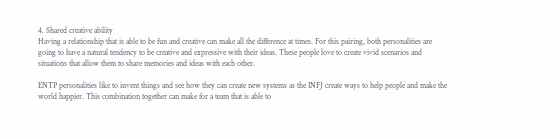4. Shared creative ability
Having a relationship that is able to be fun and creative can make all the difference at times. For this pairing, both personalities are going to have a natural tendency to be creative and expressive with their ideas. These people love to create vivid scenarios and situations that allow them to share memories and ideas with each other.

ENTP personalities like to invent things and see how they can create new systems as the INFJ create ways to help people and make the world happier. This combination together can make for a team that is able to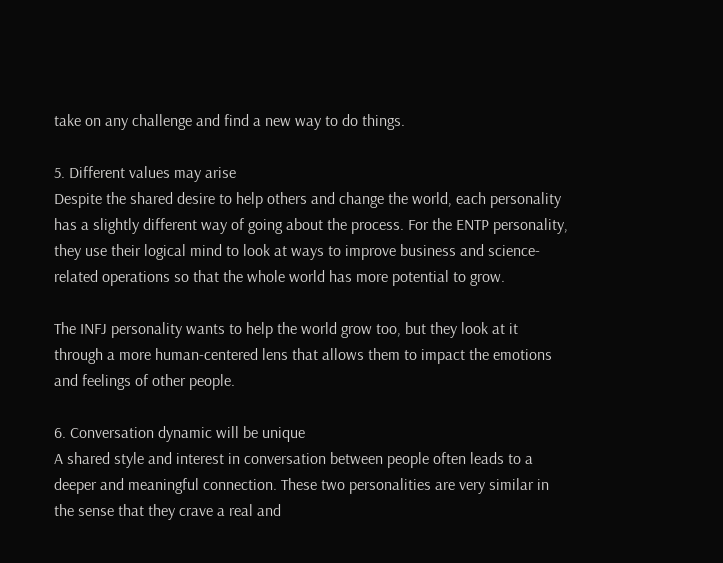take on any challenge and find a new way to do things.

5. Different values may arise
Despite the shared desire to help others and change the world, each personality has a slightly different way of going about the process. For the ENTP personality, they use their logical mind to look at ways to improve business and science-related operations so that the whole world has more potential to grow.

The INFJ personality wants to help the world grow too, but they look at it through a more human-centered lens that allows them to impact the emotions and feelings of other people.

6. Conversation dynamic will be unique
A shared style and interest in conversation between people often leads to a deeper and meaningful connection. These two personalities are very similar in the sense that they crave a real and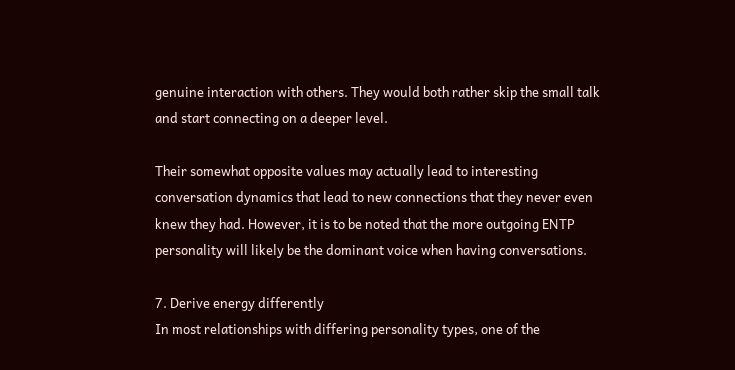genuine interaction with others. They would both rather skip the small talk and start connecting on a deeper level.

Their somewhat opposite values may actually lead to interesting conversation dynamics that lead to new connections that they never even knew they had. However, it is to be noted that the more outgoing ENTP personality will likely be the dominant voice when having conversations.

7. Derive energy differently
In most relationships with differing personality types, one of the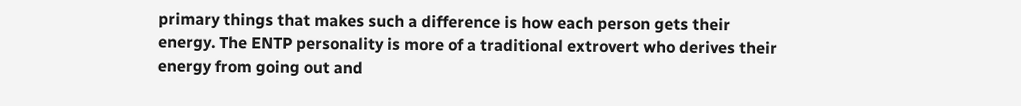primary things that makes such a difference is how each person gets their energy. The ENTP personality is more of a traditional extrovert who derives their energy from going out and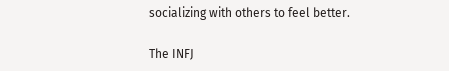socializing with others to feel better.

The INFJ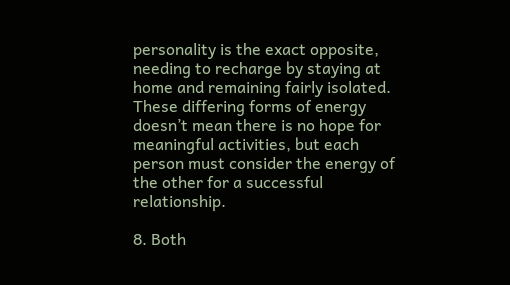personality is the exact opposite, needing to recharge by staying at home and remaining fairly isolated. These differing forms of energy doesn’t mean there is no hope for meaningful activities, but each person must consider the energy of the other for a successful relationship.

8. Both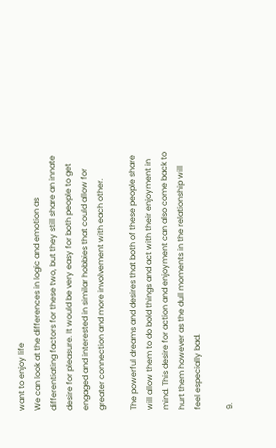want to enjoy life
We can look at the differences in logic and emotion as differentiating factors for these two, but they still share an innate desire for pleasure. It would be very easy for both people to get engaged and interested in similar hobbies that could allow for greater connection and more involvement with each other.

The powerful dreams and desires that both of these people share will allow them to do bold things and act with their enjoyment in mind. This desire for action and enjoyment can also come back to hurt them however as the dull moments in the relationship will feel especially bad.

9.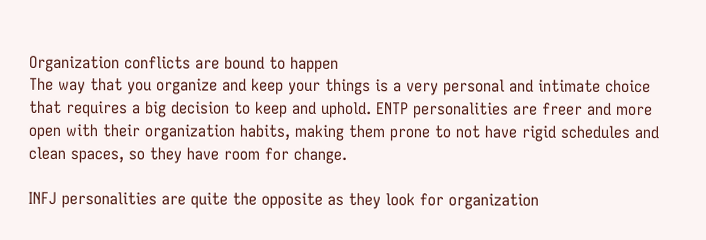Organization conflicts are bound to happen
The way that you organize and keep your things is a very personal and intimate choice that requires a big decision to keep and uphold. ENTP personalities are freer and more open with their organization habits, making them prone to not have rigid schedules and clean spaces, so they have room for change.

INFJ personalities are quite the opposite as they look for organization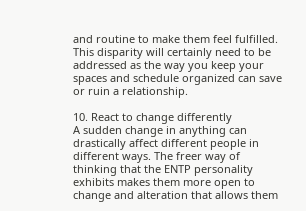and routine to make them feel fulfilled. This disparity will certainly need to be addressed as the way you keep your spaces and schedule organized can save or ruin a relationship.

10. React to change differently
A sudden change in anything can drastically affect different people in different ways. The freer way of thinking that the ENTP personality exhibits makes them more open to change and alteration that allows them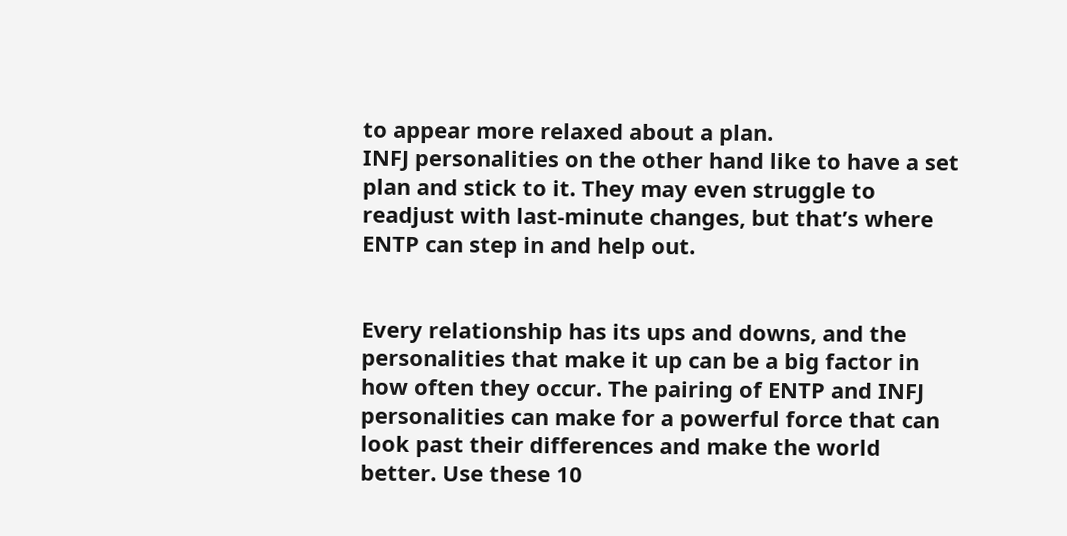to appear more relaxed about a plan.
INFJ personalities on the other hand like to have a set plan and stick to it. They may even struggle to readjust with last-minute changes, but that’s where ENTP can step in and help out.


Every relationship has its ups and downs, and the personalities that make it up can be a big factor in how often they occur. The pairing of ENTP and INFJ personalities can make for a powerful force that can look past their differences and make the world better. Use these 10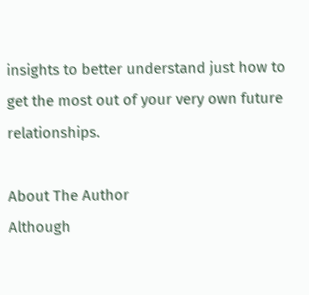insights to better understand just how to get the most out of your very own future relationships.

About The Author
Although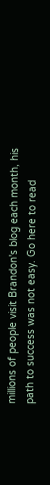millions of people visit Brandon's blog each month, his path to success was not easy. Go here to read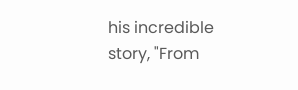his incredible story, "From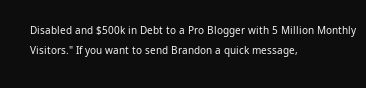Disabled and $500k in Debt to a Pro Blogger with 5 Million Monthly Visitors." If you want to send Brandon a quick message,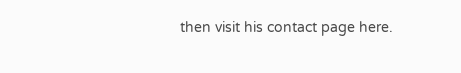then visit his contact page here.